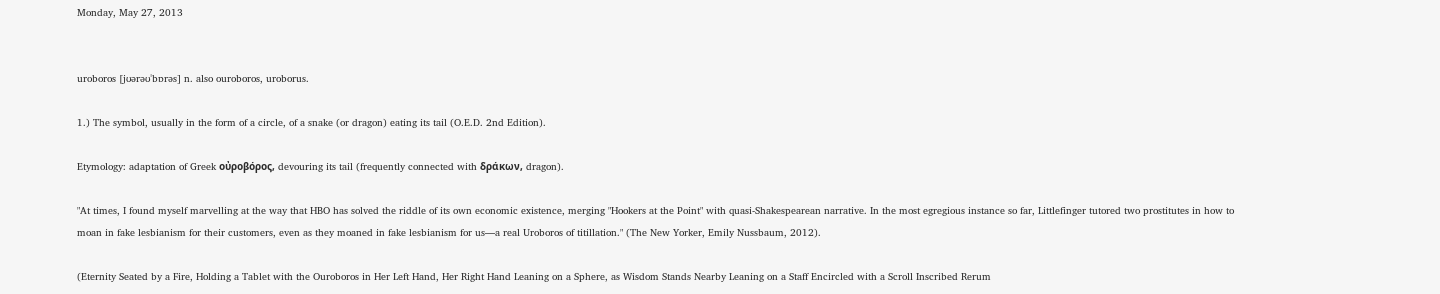Monday, May 27, 2013


uroboros [jʊərəʊˈbɒrəs] n. also ouroboros, uroborus.

1.) The symbol, usually in the form of a circle, of a snake (or dragon) eating its tail (O.E.D. 2nd Edition).

Etymology: adaptation of Greek οὐροβόρος, devouring its tail (frequently connected with δράκων, dragon).

"At times, I found myself marvelling at the way that HBO has solved the riddle of its own economic existence, merging "Hookers at the Point" with quasi-Shakespearean narrative. In the most egregious instance so far, Littlefinger tutored two prostitutes in how to moan in fake lesbianism for their customers, even as they moaned in fake lesbianism for us—a real Uroboros of titillation." (The New Yorker, Emily Nussbaum, 2012).

(Eternity Seated by a Fire, Holding a Tablet with the Ouroboros in Her Left Hand, Her Right Hand Leaning on a Sphere, as Wisdom Stands Nearby Leaning on a Staff Encircled with a Scroll Inscribed Rerum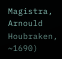Magistra, Arnould Houbraken, ~1690)